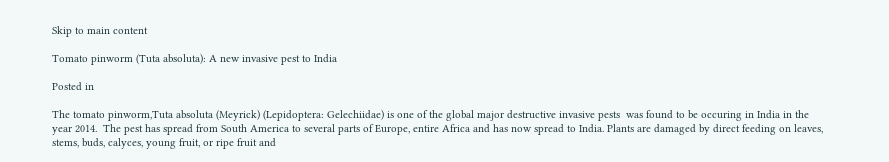Skip to main content

Tomato pinworm (Tuta absoluta): A new invasive pest to India

Posted in

The tomato pinworm,Tuta absoluta (Meyrick) (Lepidoptera: Gelechiidae) is one of the global major destructive invasive pests  was found to be occuring in India in the year 2014.  The pest has spread from South America to several parts of Europe, entire Africa and has now spread to India. Plants are damaged by direct feeding on leaves, stems, buds, calyces, young fruit, or ripe fruit and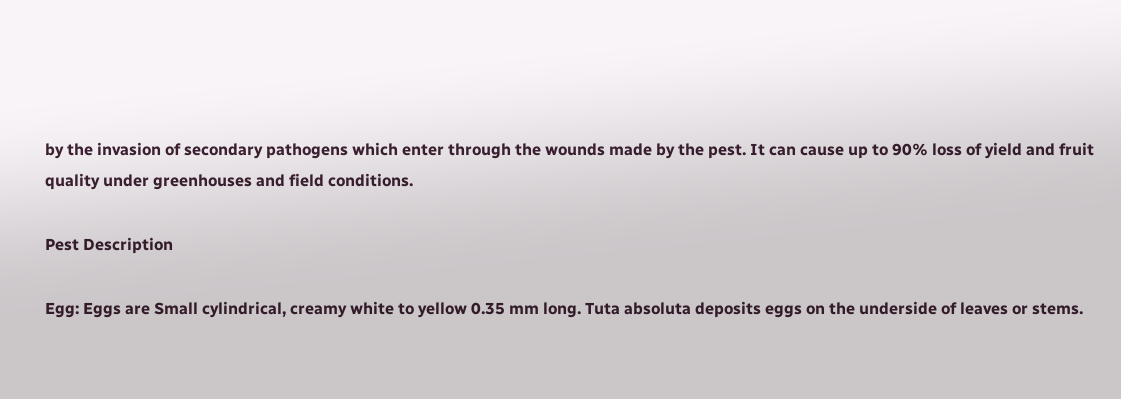by the invasion of secondary pathogens which enter through the wounds made by the pest. It can cause up to 90% loss of yield and fruit quality under greenhouses and field conditions.

Pest Description

Egg: Eggs are Small cylindrical, creamy white to yellow 0.35 mm long. Tuta absoluta deposits eggs on the underside of leaves or stems.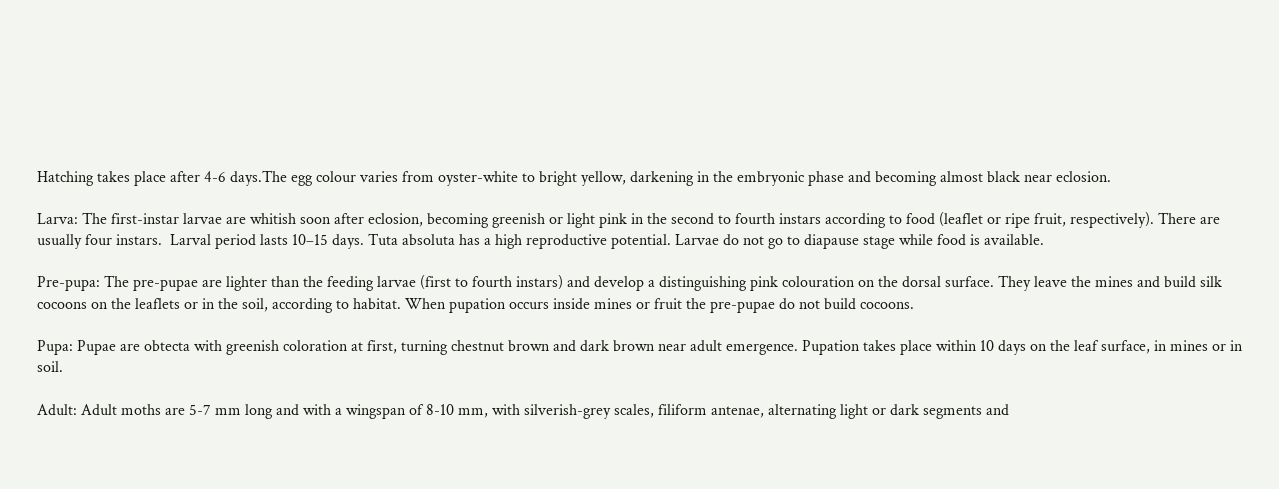Hatching takes place after 4-6 days.The egg colour varies from oyster-white to bright yellow, darkening in the embryonic phase and becoming almost black near eclosion.

Larva: The first-instar larvae are whitish soon after eclosion, becoming greenish or light pink in the second to fourth instars according to food (leaflet or ripe fruit, respectively). There are usually four instars.  Larval period lasts 10–15 days. Tuta absoluta has a high reproductive potential. Larvae do not go to diapause stage while food is available.

Pre-pupa: The pre-pupae are lighter than the feeding larvae (first to fourth instars) and develop a distinguishing pink colouration on the dorsal surface. They leave the mines and build silk cocoons on the leaflets or in the soil, according to habitat. When pupation occurs inside mines or fruit the pre-pupae do not build cocoons.

Pupa: Pupae are obtecta with greenish coloration at first, turning chestnut brown and dark brown near adult emergence. Pupation takes place within 10 days on the leaf surface, in mines or in soil.

Adult: Adult moths are 5-7 mm long and with a wingspan of 8-10 mm, with silverish-grey scales, filiform antenae, alternating light or dark segments and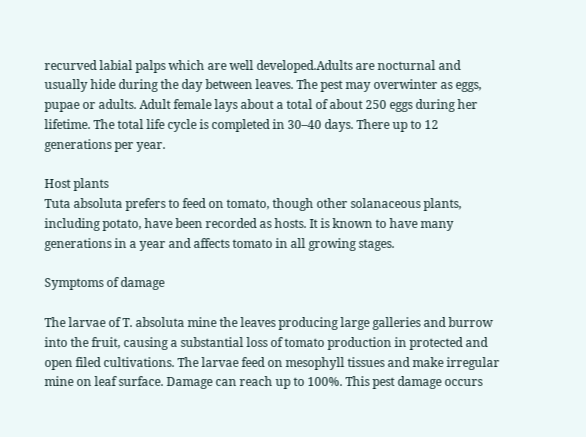recurved labial palps which are well developed.Adults are nocturnal and usually hide during the day between leaves. The pest may overwinter as eggs, pupae or adults. Adult female lays about a total of about 250 eggs during her lifetime. The total life cycle is completed in 30–40 days. There up to 12 generations per year.

Host plants
Tuta absoluta prefers to feed on tomato, though other solanaceous plants, including potato, have been recorded as hosts. It is known to have many generations in a year and affects tomato in all growing stages.

Symptoms of damage

The larvae of T. absoluta mine the leaves producing large galleries and burrow into the fruit, causing a substantial loss of tomato production in protected and open filed cultivations. The larvae feed on mesophyll tissues and make irregular mine on leaf surface. Damage can reach up to 100%. This pest damage occurs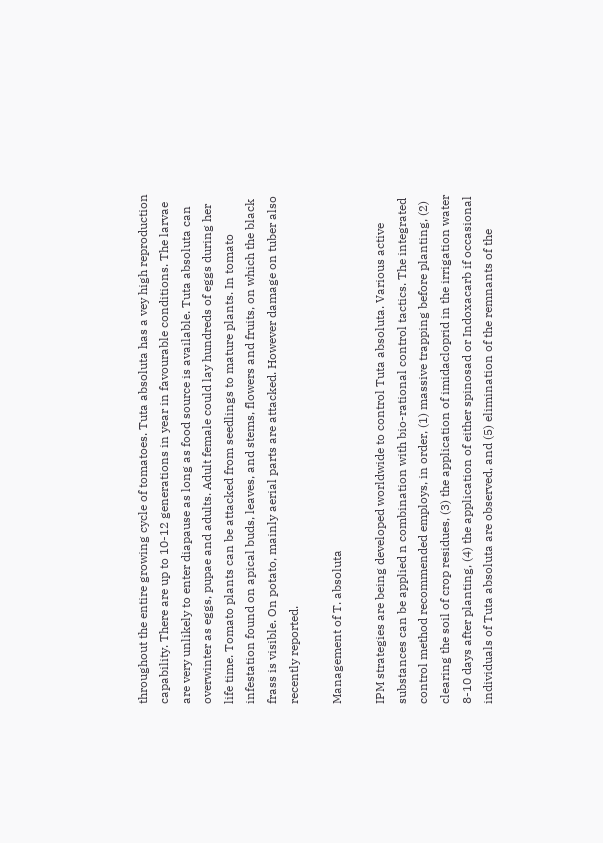throughout the entire growing cycle of tomatoes. Tuta absoluta has a vey high reproduction capability. There are up to 10-12 generations in year in favourable conditions. The larvae are very unlikely to enter diapause as long as food source is available. Tuta absoluta can overwinter as eggs, pupae and adults. Adult female could lay hundreds of eggs during her life time. Tomato plants can be attacked from seedlings to mature plants. In tomato infestation found on apical buds, leaves, and stems, flowers and fruits, on which the black frass is visible. On potato, mainly aerial parts are attacked. However damage on tuber also recently reported.

Management of T. absoluta

IPM strategies are being developed worldwide to control Tuta absoluta. Various active substances can be applied n combination with bio-rational control tactics. The integrated control method recommended employs, in order, (1) massive trapping before planting, (2) clearing the soil of crop residues, (3) the application of imidacloprid in the irrigation water 8-10 days after planting, (4) the application of either spinosad or Indoxacarb if occasional individuals of Tuta absoluta are observed, and (5) elimination of the remnants of the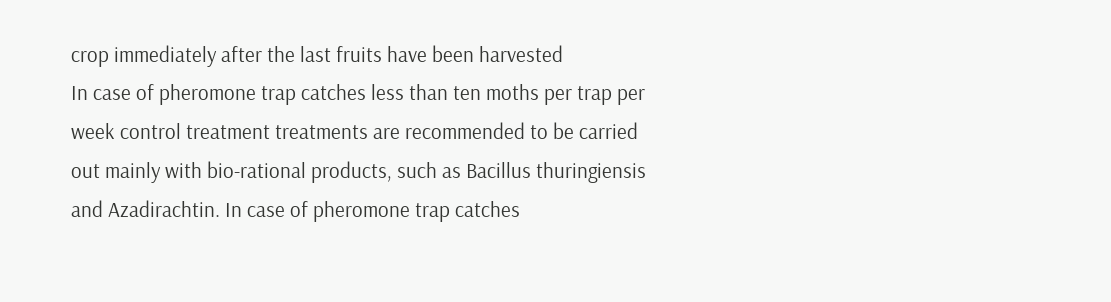crop immediately after the last fruits have been harvested
In case of pheromone trap catches less than ten moths per trap per week control treatment treatments are recommended to be carried out mainly with bio-rational products, such as Bacillus thuringiensis and Azadirachtin. In case of pheromone trap catches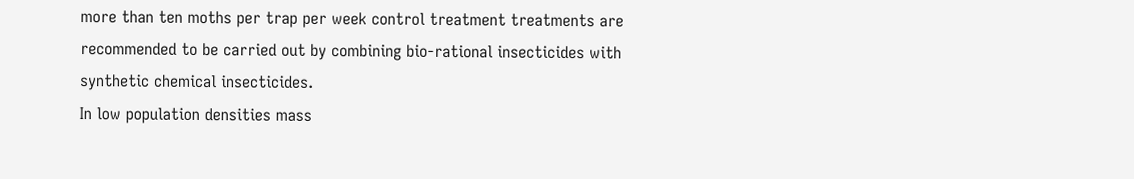more than ten moths per trap per week control treatment treatments are recommended to be carried out by combining bio-rational insecticides with synthetic chemical insecticides.
In low population densities mass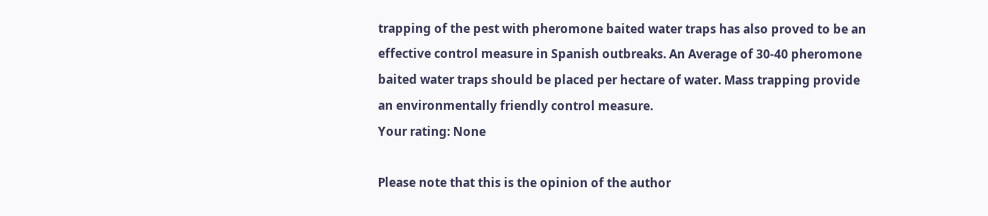trapping of the pest with pheromone baited water traps has also proved to be an effective control measure in Spanish outbreaks. An Average of 30-40 pheromone baited water traps should be placed per hectare of water. Mass trapping provide an environmentally friendly control measure.
Your rating: None

Please note that this is the opinion of the author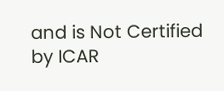and is Not Certified by ICAR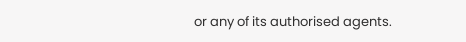or any of its authorised agents.